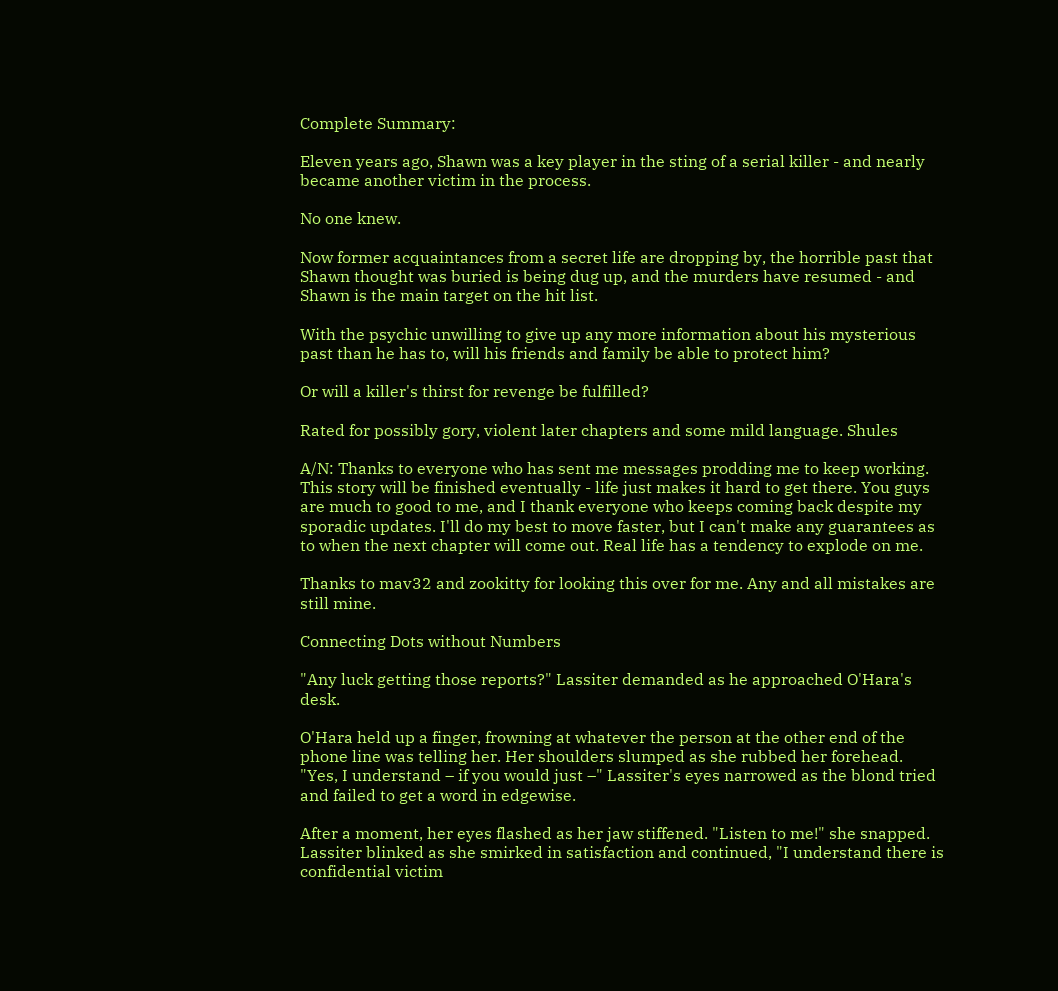Complete Summary:

Eleven years ago, Shawn was a key player in the sting of a serial killer - and nearly became another victim in the process.

No one knew.

Now former acquaintances from a secret life are dropping by, the horrible past that Shawn thought was buried is being dug up, and the murders have resumed - and Shawn is the main target on the hit list.

With the psychic unwilling to give up any more information about his mysterious past than he has to, will his friends and family be able to protect him?

Or will a killer's thirst for revenge be fulfilled?

Rated for possibly gory, violent later chapters and some mild language. Shules

A/N: Thanks to everyone who has sent me messages prodding me to keep working. This story will be finished eventually - life just makes it hard to get there. You guys are much to good to me, and I thank everyone who keeps coming back despite my sporadic updates. I'll do my best to move faster, but I can't make any guarantees as to when the next chapter will come out. Real life has a tendency to explode on me.

Thanks to mav32 and zookitty for looking this over for me. Any and all mistakes are still mine.

Connecting Dots without Numbers

"Any luck getting those reports?" Lassiter demanded as he approached O'Hara's desk.

O'Hara held up a finger, frowning at whatever the person at the other end of the phone line was telling her. Her shoulders slumped as she rubbed her forehead. "Yes, I understand – if you would just –" Lassiter's eyes narrowed as the blond tried and failed to get a word in edgewise.

After a moment, her eyes flashed as her jaw stiffened. "Listen to me!" she snapped. Lassiter blinked as she smirked in satisfaction and continued, "I understand there is confidential victim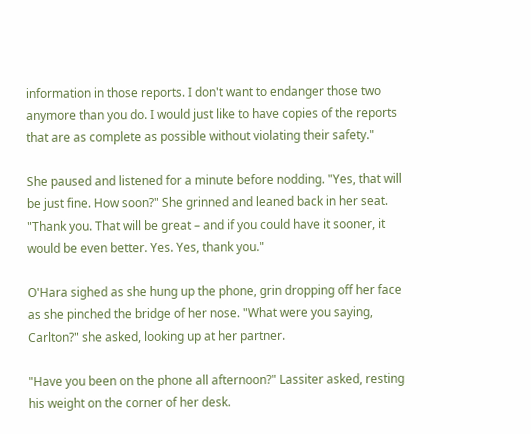information in those reports. I don't want to endanger those two anymore than you do. I would just like to have copies of the reports that are as complete as possible without violating their safety."

She paused and listened for a minute before nodding. "Yes, that will be just fine. How soon?" She grinned and leaned back in her seat. "Thank you. That will be great – and if you could have it sooner, it would be even better. Yes. Yes, thank you."

O'Hara sighed as she hung up the phone, grin dropping off her face as she pinched the bridge of her nose. "What were you saying, Carlton?" she asked, looking up at her partner.

"Have you been on the phone all afternoon?" Lassiter asked, resting his weight on the corner of her desk.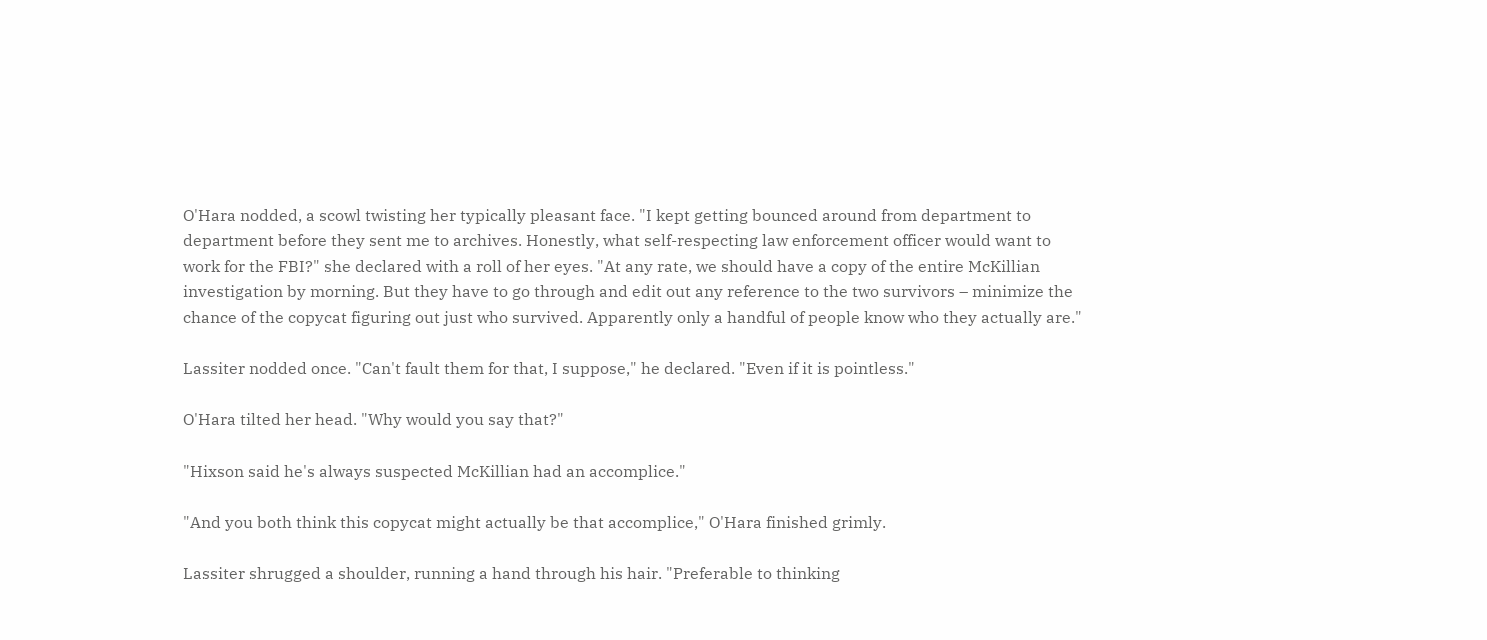O'Hara nodded, a scowl twisting her typically pleasant face. "I kept getting bounced around from department to department before they sent me to archives. Honestly, what self-respecting law enforcement officer would want to work for the FBI?" she declared with a roll of her eyes. "At any rate, we should have a copy of the entire McKillian investigation by morning. But they have to go through and edit out any reference to the two survivors – minimize the chance of the copycat figuring out just who survived. Apparently only a handful of people know who they actually are."

Lassiter nodded once. "Can't fault them for that, I suppose," he declared. "Even if it is pointless."

O'Hara tilted her head. "Why would you say that?"

"Hixson said he's always suspected McKillian had an accomplice."

"And you both think this copycat might actually be that accomplice," O'Hara finished grimly.

Lassiter shrugged a shoulder, running a hand through his hair. "Preferable to thinking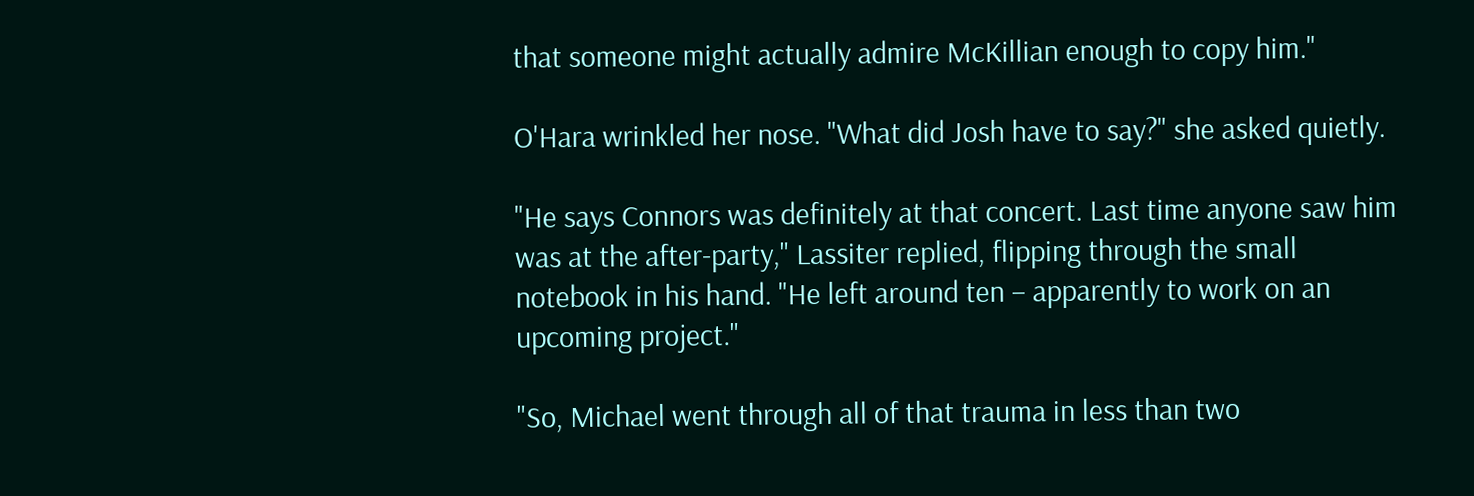that someone might actually admire McKillian enough to copy him."

O'Hara wrinkled her nose. "What did Josh have to say?" she asked quietly.

"He says Connors was definitely at that concert. Last time anyone saw him was at the after-party," Lassiter replied, flipping through the small notebook in his hand. "He left around ten – apparently to work on an upcoming project."

"So, Michael went through all of that trauma in less than two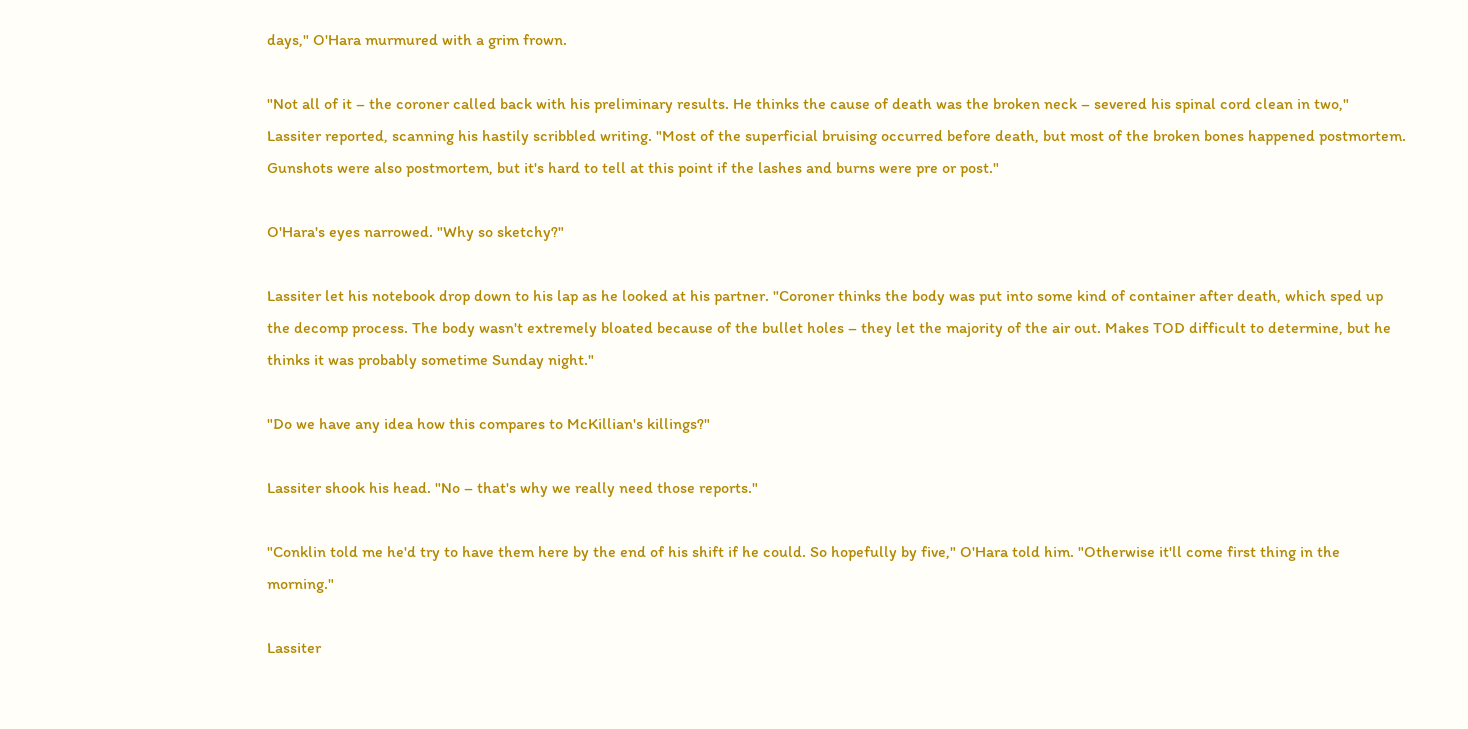days," O'Hara murmured with a grim frown.

"Not all of it – the coroner called back with his preliminary results. He thinks the cause of death was the broken neck – severed his spinal cord clean in two," Lassiter reported, scanning his hastily scribbled writing. "Most of the superficial bruising occurred before death, but most of the broken bones happened postmortem. Gunshots were also postmortem, but it's hard to tell at this point if the lashes and burns were pre or post."

O'Hara's eyes narrowed. "Why so sketchy?"

Lassiter let his notebook drop down to his lap as he looked at his partner. "Coroner thinks the body was put into some kind of container after death, which sped up the decomp process. The body wasn't extremely bloated because of the bullet holes – they let the majority of the air out. Makes TOD difficult to determine, but he thinks it was probably sometime Sunday night."

"Do we have any idea how this compares to McKillian's killings?"

Lassiter shook his head. "No – that's why we really need those reports."

"Conklin told me he'd try to have them here by the end of his shift if he could. So hopefully by five," O'Hara told him. "Otherwise it'll come first thing in the morning."

Lassiter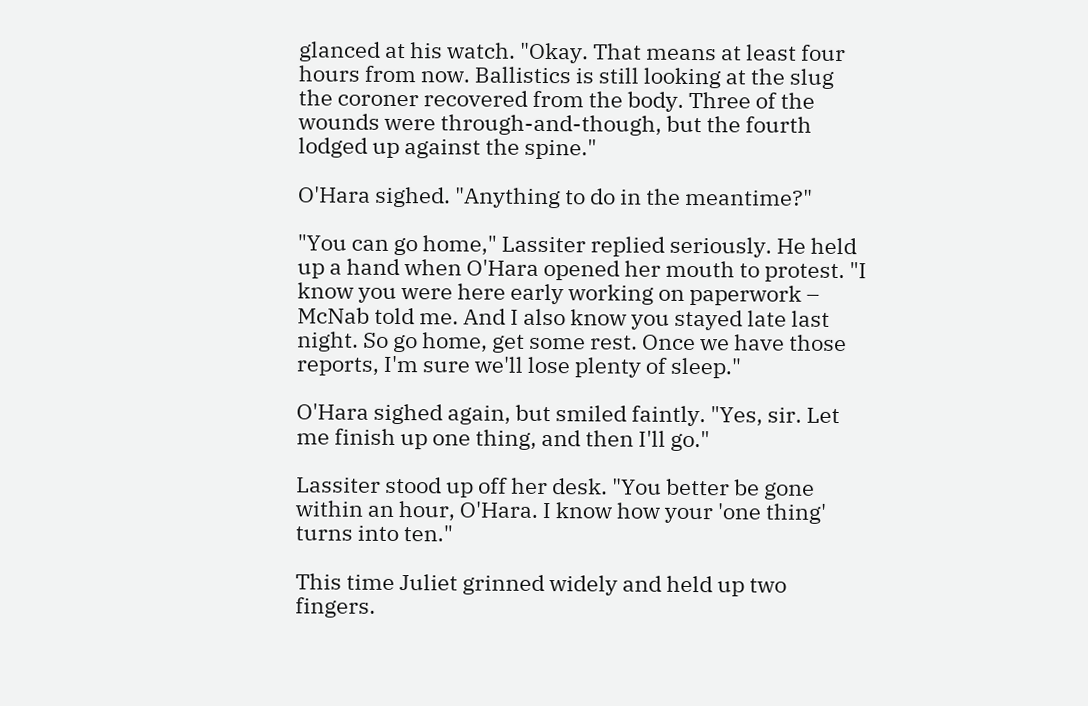glanced at his watch. "Okay. That means at least four hours from now. Ballistics is still looking at the slug the coroner recovered from the body. Three of the wounds were through-and-though, but the fourth lodged up against the spine."

O'Hara sighed. "Anything to do in the meantime?"

"You can go home," Lassiter replied seriously. He held up a hand when O'Hara opened her mouth to protest. "I know you were here early working on paperwork – McNab told me. And I also know you stayed late last night. So go home, get some rest. Once we have those reports, I'm sure we'll lose plenty of sleep."

O'Hara sighed again, but smiled faintly. "Yes, sir. Let me finish up one thing, and then I'll go."

Lassiter stood up off her desk. "You better be gone within an hour, O'Hara. I know how your 'one thing' turns into ten."

This time Juliet grinned widely and held up two fingers.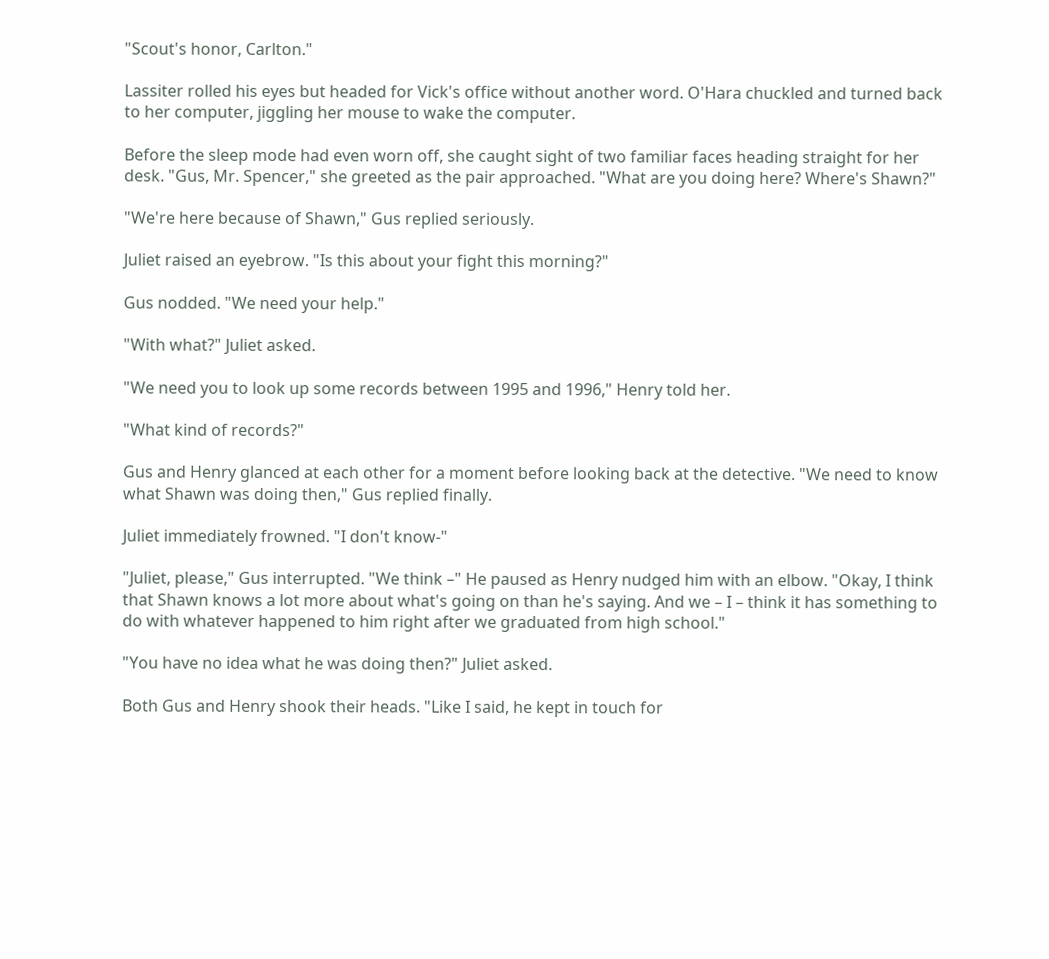"Scout's honor, Carlton."

Lassiter rolled his eyes but headed for Vick's office without another word. O'Hara chuckled and turned back to her computer, jiggling her mouse to wake the computer.

Before the sleep mode had even worn off, she caught sight of two familiar faces heading straight for her desk. "Gus, Mr. Spencer," she greeted as the pair approached. "What are you doing here? Where's Shawn?"

"We're here because of Shawn," Gus replied seriously.

Juliet raised an eyebrow. "Is this about your fight this morning?"

Gus nodded. "We need your help."

"With what?" Juliet asked.

"We need you to look up some records between 1995 and 1996," Henry told her.

"What kind of records?"

Gus and Henry glanced at each other for a moment before looking back at the detective. "We need to know what Shawn was doing then," Gus replied finally.

Juliet immediately frowned. "I don't know-"

"Juliet, please," Gus interrupted. "We think –" He paused as Henry nudged him with an elbow. "Okay, I think that Shawn knows a lot more about what's going on than he's saying. And we – I – think it has something to do with whatever happened to him right after we graduated from high school."

"You have no idea what he was doing then?" Juliet asked.

Both Gus and Henry shook their heads. "Like I said, he kept in touch for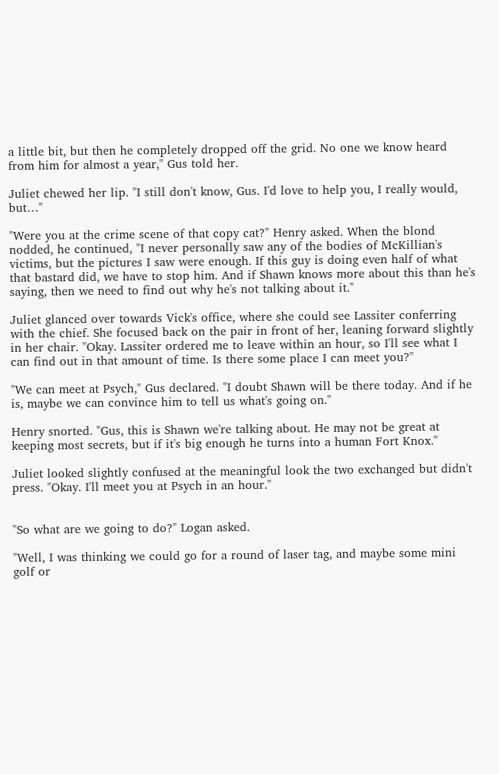a little bit, but then he completely dropped off the grid. No one we know heard from him for almost a year," Gus told her.

Juliet chewed her lip. "I still don't know, Gus. I'd love to help you, I really would, but…"

"Were you at the crime scene of that copy cat?" Henry asked. When the blond nodded, he continued, "I never personally saw any of the bodies of McKillian's victims, but the pictures I saw were enough. If this guy is doing even half of what that bastard did, we have to stop him. And if Shawn knows more about this than he's saying, then we need to find out why he's not talking about it."

Juliet glanced over towards Vick's office, where she could see Lassiter conferring with the chief. She focused back on the pair in front of her, leaning forward slightly in her chair. "Okay. Lassiter ordered me to leave within an hour, so I'll see what I can find out in that amount of time. Is there some place I can meet you?"

"We can meet at Psych," Gus declared. "I doubt Shawn will be there today. And if he is, maybe we can convince him to tell us what's going on."

Henry snorted. "Gus, this is Shawn we're talking about. He may not be great at keeping most secrets, but if it's big enough he turns into a human Fort Knox."

Juliet looked slightly confused at the meaningful look the two exchanged but didn't press. "Okay. I'll meet you at Psych in an hour."


"So what are we going to do?" Logan asked.

"Well, I was thinking we could go for a round of laser tag, and maybe some mini golf or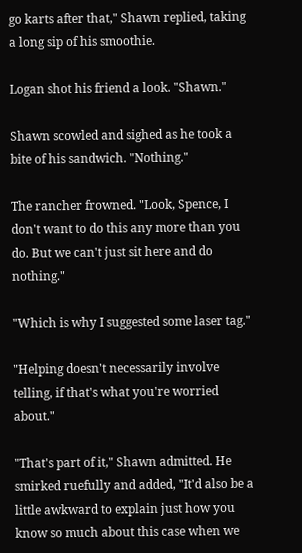go karts after that," Shawn replied, taking a long sip of his smoothie.

Logan shot his friend a look. "Shawn."

Shawn scowled and sighed as he took a bite of his sandwich. "Nothing."

The rancher frowned. "Look, Spence, I don't want to do this any more than you do. But we can't just sit here and do nothing."

"Which is why I suggested some laser tag."

"Helping doesn't necessarily involve telling, if that's what you're worried about."

"That's part of it," Shawn admitted. He smirked ruefully and added, "It'd also be a little awkward to explain just how you know so much about this case when we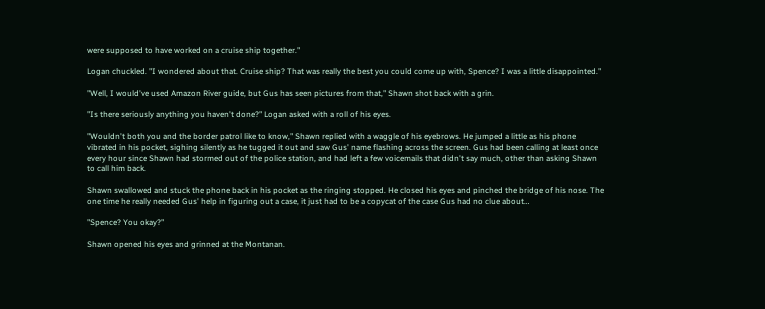were supposed to have worked on a cruise ship together."

Logan chuckled. "I wondered about that. Cruise ship? That was really the best you could come up with, Spence? I was a little disappointed."

"Well, I would've used Amazon River guide, but Gus has seen pictures from that," Shawn shot back with a grin.

"Is there seriously anything you haven't done?" Logan asked with a roll of his eyes.

"Wouldn't both you and the border patrol like to know," Shawn replied with a waggle of his eyebrows. He jumped a little as his phone vibrated in his pocket, sighing silently as he tugged it out and saw Gus' name flashing across the screen. Gus had been calling at least once every hour since Shawn had stormed out of the police station, and had left a few voicemails that didn't say much, other than asking Shawn to call him back.

Shawn swallowed and stuck the phone back in his pocket as the ringing stopped. He closed his eyes and pinched the bridge of his nose. The one time he really needed Gus' help in figuring out a case, it just had to be a copycat of the case Gus had no clue about…

"Spence? You okay?"

Shawn opened his eyes and grinned at the Montanan.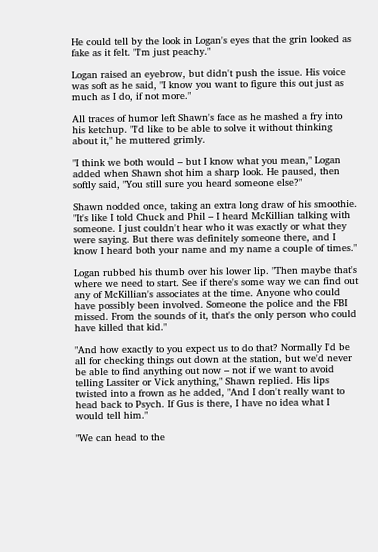He could tell by the look in Logan's eyes that the grin looked as fake as it felt. "I'm just peachy."

Logan raised an eyebrow, but didn't push the issue. His voice was soft as he said, "I know you want to figure this out just as much as I do, if not more."

All traces of humor left Shawn's face as he mashed a fry into his ketchup. "I'd like to be able to solve it without thinking about it," he muttered grimly.

"I think we both would – but I know what you mean," Logan added when Shawn shot him a sharp look. He paused, then softly said, "You still sure you heard someone else?"

Shawn nodded once, taking an extra long draw of his smoothie. "It's like I told Chuck and Phil – I heard McKillian talking with someone. I just couldn't hear who it was exactly or what they were saying. But there was definitely someone there, and I know I heard both your name and my name a couple of times."

Logan rubbed his thumb over his lower lip. "Then maybe that's where we need to start. See if there's some way we can find out any of McKillian's associates at the time. Anyone who could have possibly been involved. Someone the police and the FBI missed. From the sounds of it, that's the only person who could have killed that kid."

"And how exactly to you expect us to do that? Normally I'd be all for checking things out down at the station, but we'd never be able to find anything out now – not if we want to avoid telling Lassiter or Vick anything," Shawn replied. His lips twisted into a frown as he added, "And I don't really want to head back to Psych. If Gus is there, I have no idea what I would tell him."

"We can head to the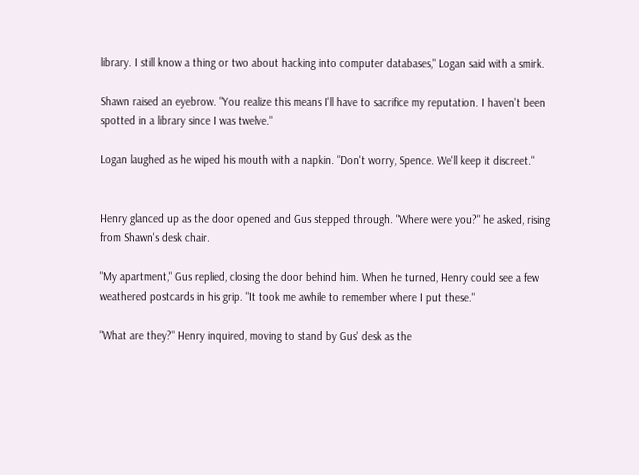library. I still know a thing or two about hacking into computer databases," Logan said with a smirk.

Shawn raised an eyebrow. "You realize this means I'll have to sacrifice my reputation. I haven't been spotted in a library since I was twelve."

Logan laughed as he wiped his mouth with a napkin. "Don't worry, Spence. We'll keep it discreet."


Henry glanced up as the door opened and Gus stepped through. "Where were you?" he asked, rising from Shawn's desk chair.

"My apartment," Gus replied, closing the door behind him. When he turned, Henry could see a few weathered postcards in his grip. "It took me awhile to remember where I put these."

"What are they?" Henry inquired, moving to stand by Gus' desk as the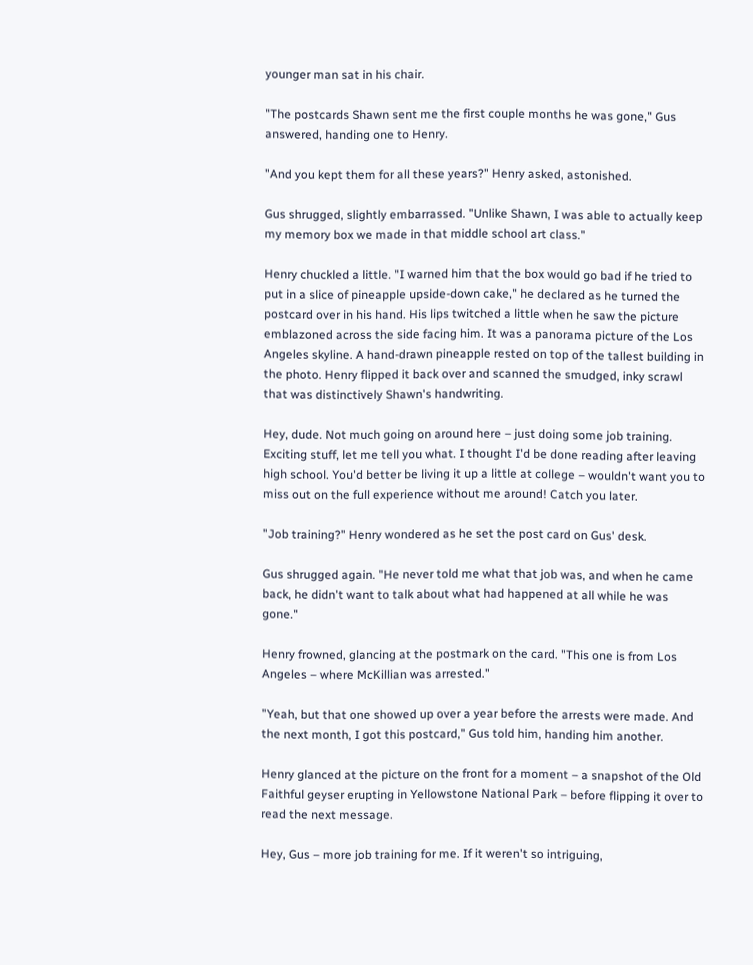younger man sat in his chair.

"The postcards Shawn sent me the first couple months he was gone," Gus answered, handing one to Henry.

"And you kept them for all these years?" Henry asked, astonished.

Gus shrugged, slightly embarrassed. "Unlike Shawn, I was able to actually keep my memory box we made in that middle school art class."

Henry chuckled a little. "I warned him that the box would go bad if he tried to put in a slice of pineapple upside-down cake," he declared as he turned the postcard over in his hand. His lips twitched a little when he saw the picture emblazoned across the side facing him. It was a panorama picture of the Los Angeles skyline. A hand-drawn pineapple rested on top of the tallest building in the photo. Henry flipped it back over and scanned the smudged, inky scrawl that was distinctively Shawn's handwriting.

Hey, dude. Not much going on around here – just doing some job training. Exciting stuff, let me tell you what. I thought I'd be done reading after leaving high school. You'd better be living it up a little at college – wouldn't want you to miss out on the full experience without me around! Catch you later.

"Job training?" Henry wondered as he set the post card on Gus' desk.

Gus shrugged again. "He never told me what that job was, and when he came back, he didn't want to talk about what had happened at all while he was gone."

Henry frowned, glancing at the postmark on the card. "This one is from Los Angeles – where McKillian was arrested."

"Yeah, but that one showed up over a year before the arrests were made. And the next month, I got this postcard," Gus told him, handing him another.

Henry glanced at the picture on the front for a moment – a snapshot of the Old Faithful geyser erupting in Yellowstone National Park – before flipping it over to read the next message.

Hey, Gus – more job training for me. If it weren't so intriguing,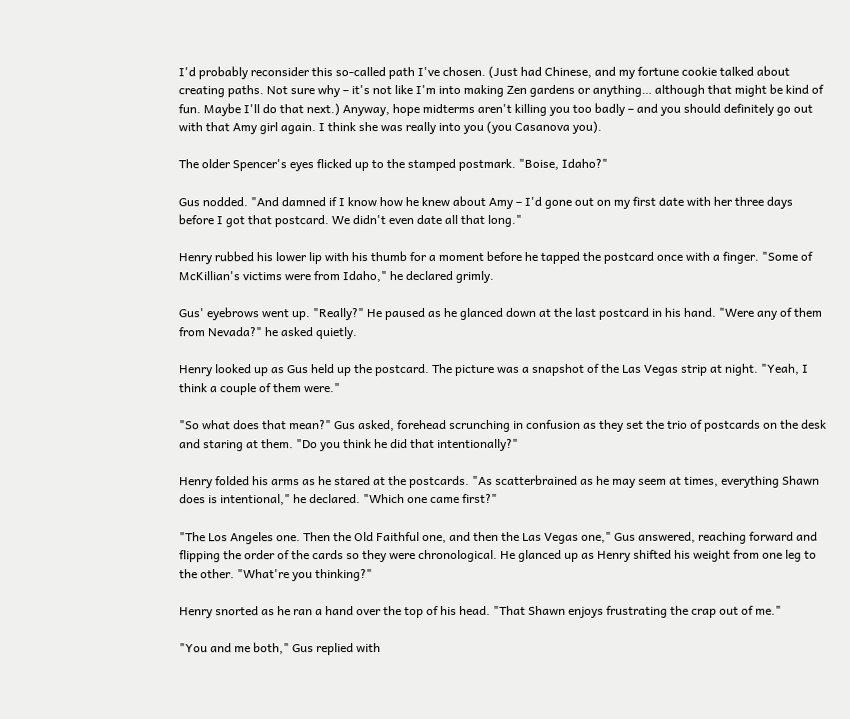I'd probably reconsider this so-called path I've chosen. (Just had Chinese, and my fortune cookie talked about creating paths. Not sure why – it's not like I'm into making Zen gardens or anything… although that might be kind of fun. Maybe I'll do that next.) Anyway, hope midterms aren't killing you too badly – and you should definitely go out with that Amy girl again. I think she was really into you (you Casanova you).

The older Spencer's eyes flicked up to the stamped postmark. "Boise, Idaho?"

Gus nodded. "And damned if I know how he knew about Amy – I'd gone out on my first date with her three days before I got that postcard. We didn't even date all that long."

Henry rubbed his lower lip with his thumb for a moment before he tapped the postcard once with a finger. "Some of McKillian's victims were from Idaho," he declared grimly.

Gus' eyebrows went up. "Really?" He paused as he glanced down at the last postcard in his hand. "Were any of them from Nevada?" he asked quietly.

Henry looked up as Gus held up the postcard. The picture was a snapshot of the Las Vegas strip at night. "Yeah, I think a couple of them were."

"So what does that mean?" Gus asked, forehead scrunching in confusion as they set the trio of postcards on the desk and staring at them. "Do you think he did that intentionally?"

Henry folded his arms as he stared at the postcards. "As scatterbrained as he may seem at times, everything Shawn does is intentional," he declared. "Which one came first?"

"The Los Angeles one. Then the Old Faithful one, and then the Las Vegas one," Gus answered, reaching forward and flipping the order of the cards so they were chronological. He glanced up as Henry shifted his weight from one leg to the other. "What're you thinking?"

Henry snorted as he ran a hand over the top of his head. "That Shawn enjoys frustrating the crap out of me."

"You and me both," Gus replied with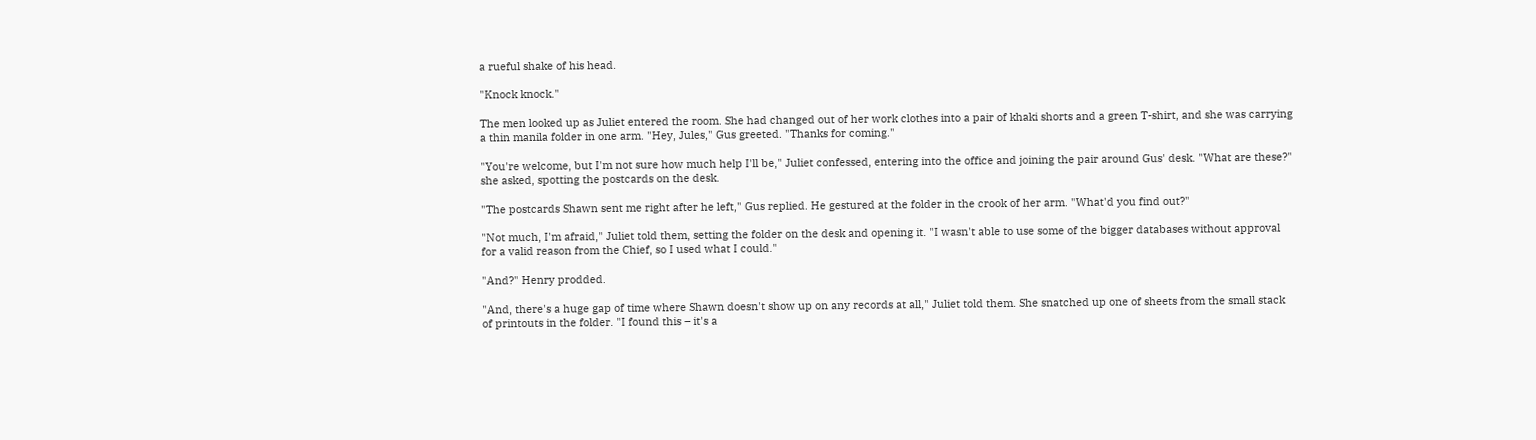a rueful shake of his head.

"Knock knock."

The men looked up as Juliet entered the room. She had changed out of her work clothes into a pair of khaki shorts and a green T-shirt, and she was carrying a thin manila folder in one arm. "Hey, Jules," Gus greeted. "Thanks for coming."

"You're welcome, but I'm not sure how much help I'll be," Juliet confessed, entering into the office and joining the pair around Gus' desk. "What are these?" she asked, spotting the postcards on the desk.

"The postcards Shawn sent me right after he left," Gus replied. He gestured at the folder in the crook of her arm. "What'd you find out?"

"Not much, I'm afraid," Juliet told them, setting the folder on the desk and opening it. "I wasn't able to use some of the bigger databases without approval for a valid reason from the Chief, so I used what I could."

"And?" Henry prodded.

"And, there's a huge gap of time where Shawn doesn't show up on any records at all," Juliet told them. She snatched up one of sheets from the small stack of printouts in the folder. "I found this – it's a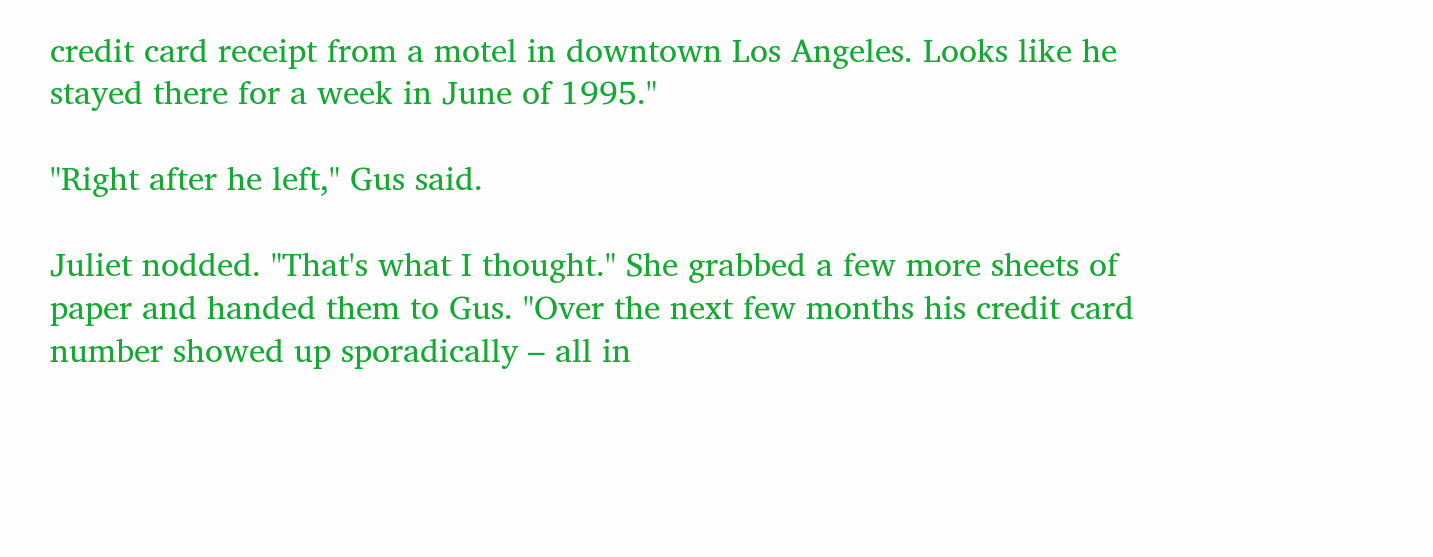credit card receipt from a motel in downtown Los Angeles. Looks like he stayed there for a week in June of 1995."

"Right after he left," Gus said.

Juliet nodded. "That's what I thought." She grabbed a few more sheets of paper and handed them to Gus. "Over the next few months his credit card number showed up sporadically – all in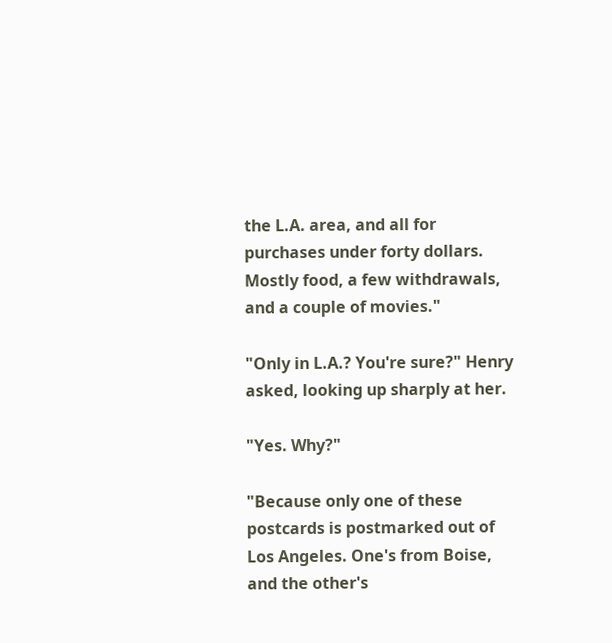the L.A. area, and all for purchases under forty dollars. Mostly food, a few withdrawals, and a couple of movies."

"Only in L.A.? You're sure?" Henry asked, looking up sharply at her.

"Yes. Why?"

"Because only one of these postcards is postmarked out of Los Angeles. One's from Boise, and the other's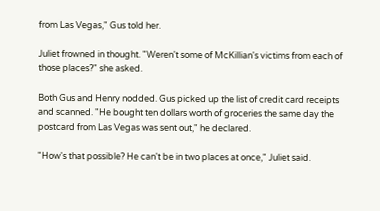from Las Vegas," Gus told her.

Juliet frowned in thought. "Weren't some of McKillian's victims from each of those places?" she asked.

Both Gus and Henry nodded. Gus picked up the list of credit card receipts and scanned. "He bought ten dollars worth of groceries the same day the postcard from Las Vegas was sent out," he declared.

"How's that possible? He can't be in two places at once," Juliet said.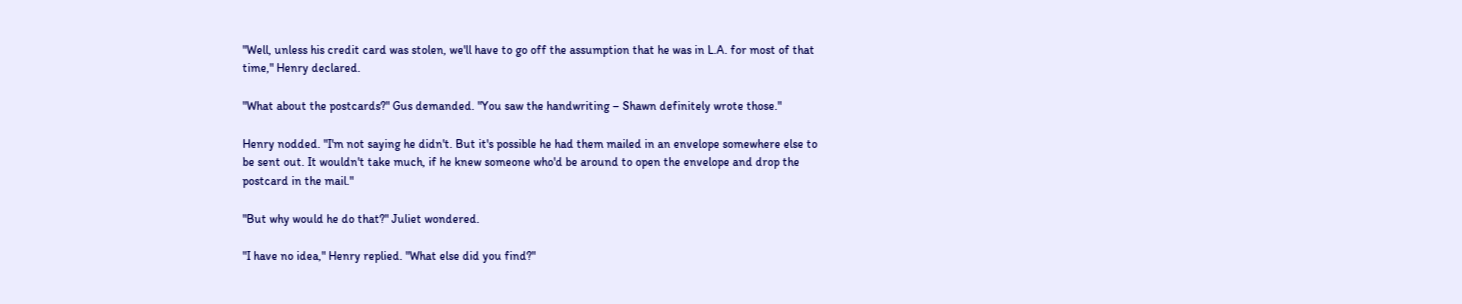"Well, unless his credit card was stolen, we'll have to go off the assumption that he was in L.A. for most of that time," Henry declared.

"What about the postcards?" Gus demanded. "You saw the handwriting – Shawn definitely wrote those."

Henry nodded. "I'm not saying he didn't. But it's possible he had them mailed in an envelope somewhere else to be sent out. It wouldn't take much, if he knew someone who'd be around to open the envelope and drop the postcard in the mail."

"But why would he do that?" Juliet wondered.

"I have no idea," Henry replied. "What else did you find?"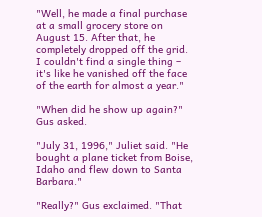"Well, he made a final purchase at a small grocery store on August 15. After that, he completely dropped off the grid. I couldn't find a single thing – it's like he vanished off the face of the earth for almost a year."

"When did he show up again?" Gus asked.

"July 31, 1996," Juliet said. "He bought a plane ticket from Boise, Idaho and flew down to Santa Barbara."

"Really?" Gus exclaimed. "That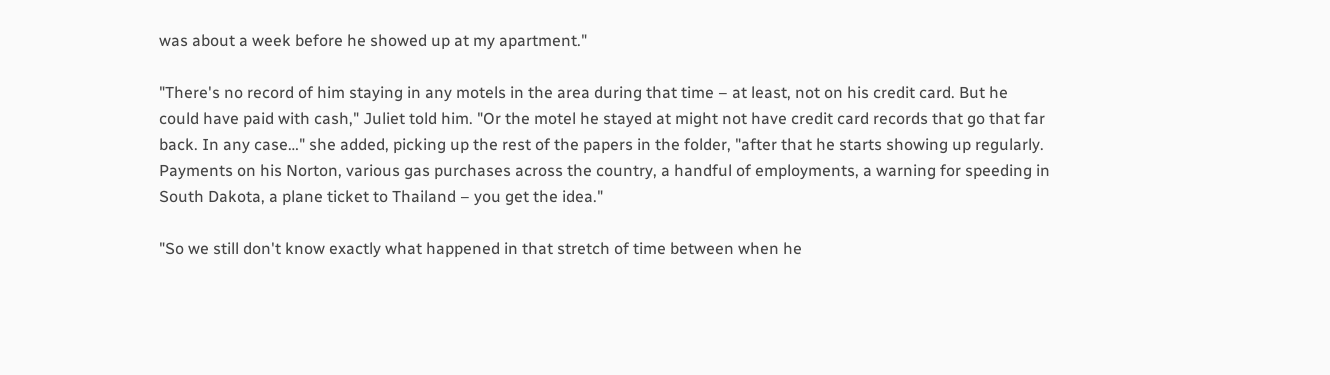was about a week before he showed up at my apartment."

"There's no record of him staying in any motels in the area during that time – at least, not on his credit card. But he could have paid with cash," Juliet told him. "Or the motel he stayed at might not have credit card records that go that far back. In any case…" she added, picking up the rest of the papers in the folder, "after that he starts showing up regularly. Payments on his Norton, various gas purchases across the country, a handful of employments, a warning for speeding in South Dakota, a plane ticket to Thailand – you get the idea."

"So we still don't know exactly what happened in that stretch of time between when he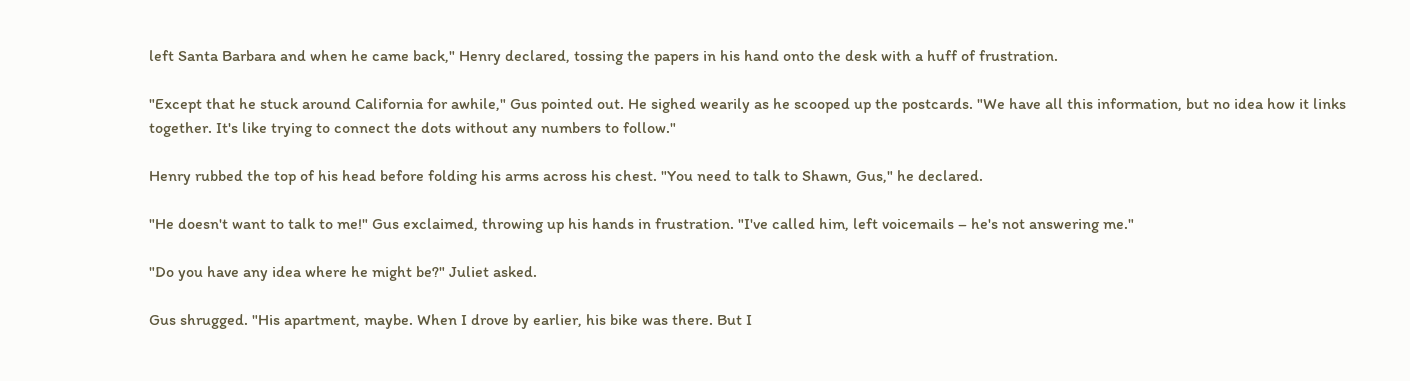left Santa Barbara and when he came back," Henry declared, tossing the papers in his hand onto the desk with a huff of frustration.

"Except that he stuck around California for awhile," Gus pointed out. He sighed wearily as he scooped up the postcards. "We have all this information, but no idea how it links together. It's like trying to connect the dots without any numbers to follow."

Henry rubbed the top of his head before folding his arms across his chest. "You need to talk to Shawn, Gus," he declared.

"He doesn't want to talk to me!" Gus exclaimed, throwing up his hands in frustration. "I've called him, left voicemails – he's not answering me."

"Do you have any idea where he might be?" Juliet asked.

Gus shrugged. "His apartment, maybe. When I drove by earlier, his bike was there. But I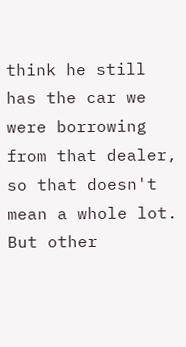think he still has the car we were borrowing from that dealer, so that doesn't mean a whole lot. But other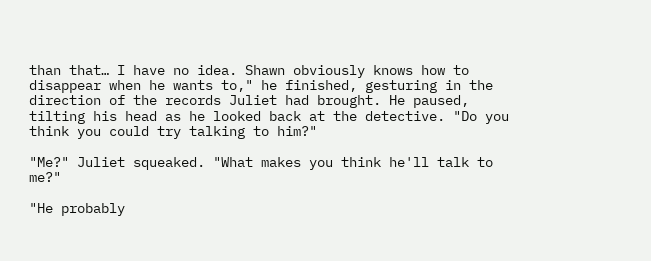than that… I have no idea. Shawn obviously knows how to disappear when he wants to," he finished, gesturing in the direction of the records Juliet had brought. He paused, tilting his head as he looked back at the detective. "Do you think you could try talking to him?"

"Me?" Juliet squeaked. "What makes you think he'll talk to me?"

"He probably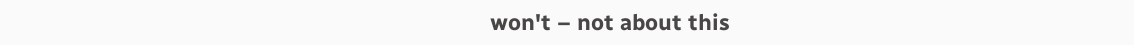won't – not about this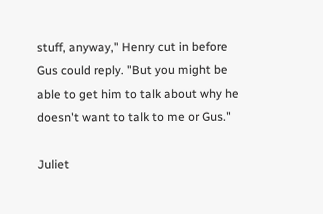stuff, anyway," Henry cut in before Gus could reply. "But you might be able to get him to talk about why he doesn't want to talk to me or Gus."

Juliet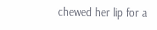chewed her lip for a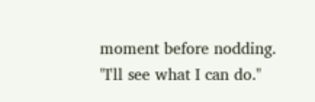moment before nodding. "I'll see what I can do."